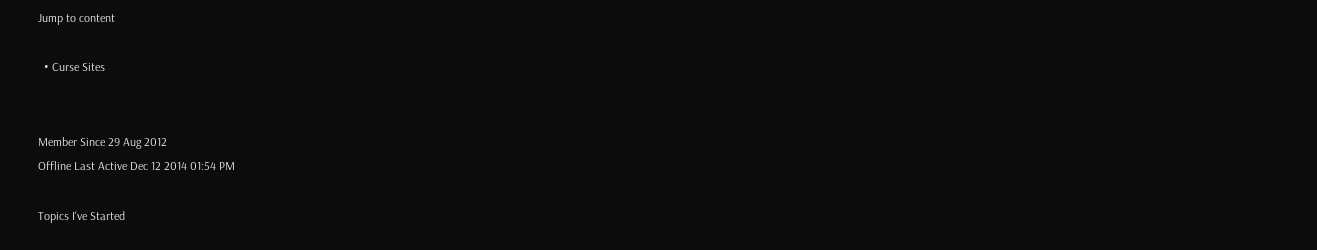Jump to content

  • Curse Sites


Member Since 29 Aug 2012
Offline Last Active Dec 12 2014 01:54 PM

Topics I've Started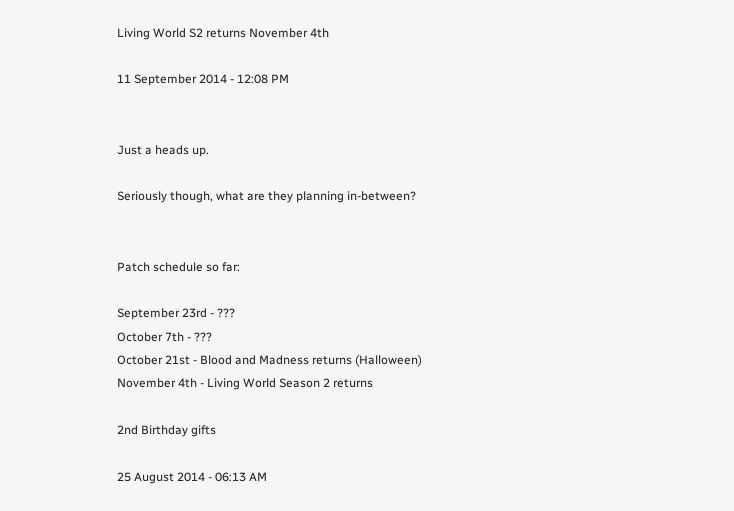Living World S2 returns November 4th

11 September 2014 - 12:08 PM


Just a heads up.

Seriously though, what are they planning in-between?


Patch schedule so far:

September 23rd - ???
October 7th - ???
October 21st - Blood and Madness returns (Halloween)
November 4th - Living World Season 2 returns

2nd Birthday gifts

25 August 2014 - 06:13 AM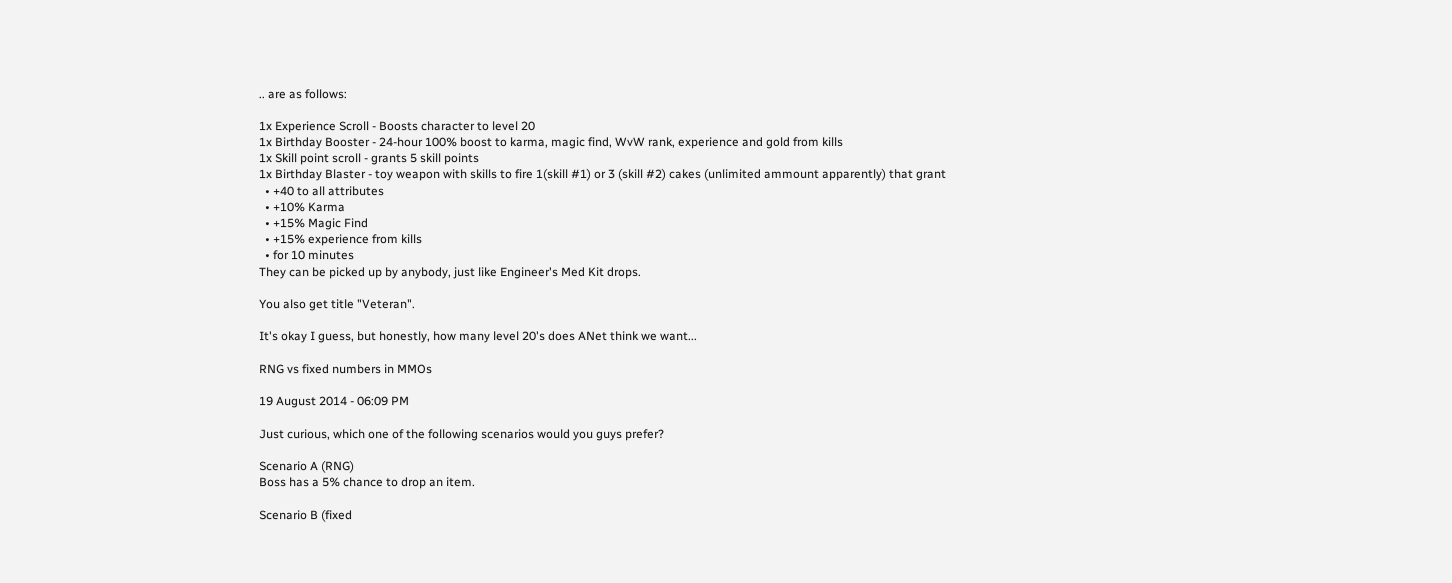.. are as follows:

1x Experience Scroll - Boosts character to level 20
1x Birthday Booster - 24-hour 100% boost to karma, magic find, WvW rank, experience and gold from kills
1x Skill point scroll - grants 5 skill points
1x Birthday Blaster - toy weapon with skills to fire 1(skill #1) or 3 (skill #2) cakes (unlimited ammount apparently) that grant
  • +40 to all attributes
  • +10% Karma
  • +15% Magic Find
  • +15% experience from kills
  • for 10 minutes
They can be picked up by anybody, just like Engineer's Med Kit drops.

You also get title "Veteran".

It's okay I guess, but honestly, how many level 20's does ANet think we want...

RNG vs fixed numbers in MMOs

19 August 2014 - 06:09 PM

Just curious, which one of the following scenarios would you guys prefer?

Scenario A (RNG)
Boss has a 5% chance to drop an item.

Scenario B (fixed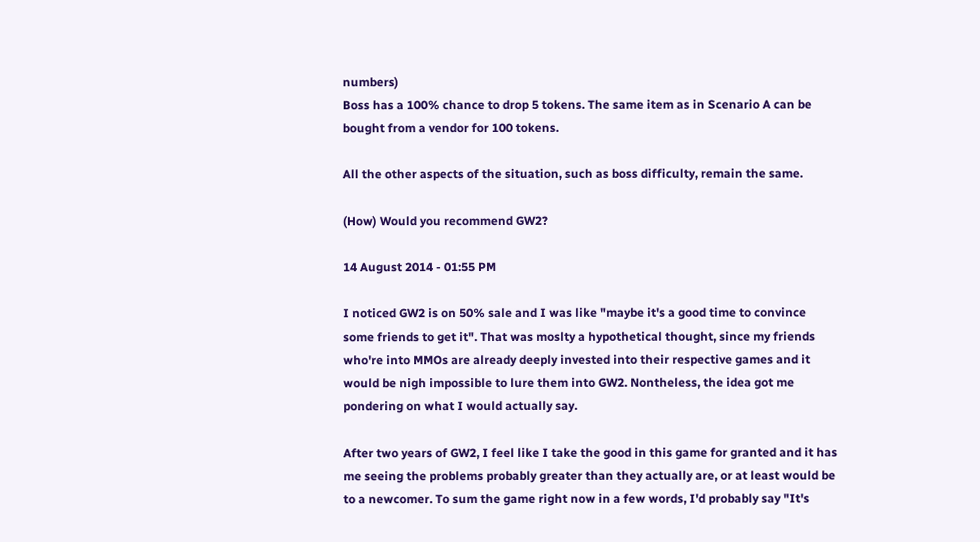numbers)
Boss has a 100% chance to drop 5 tokens. The same item as in Scenario A can be bought from a vendor for 100 tokens.

All the other aspects of the situation, such as boss difficulty, remain the same.

(How) Would you recommend GW2?

14 August 2014 - 01:55 PM

I noticed GW2 is on 50% sale and I was like "maybe it's a good time to convince some friends to get it". That was moslty a hypothetical thought, since my friends who're into MMOs are already deeply invested into their respective games and it would be nigh impossible to lure them into GW2. Nontheless, the idea got me pondering on what I would actually say.

After two years of GW2, I feel like I take the good in this game for granted and it has me seeing the problems probably greater than they actually are, or at least would be to a newcomer. To sum the game right now in a few words, I'd probably say "It's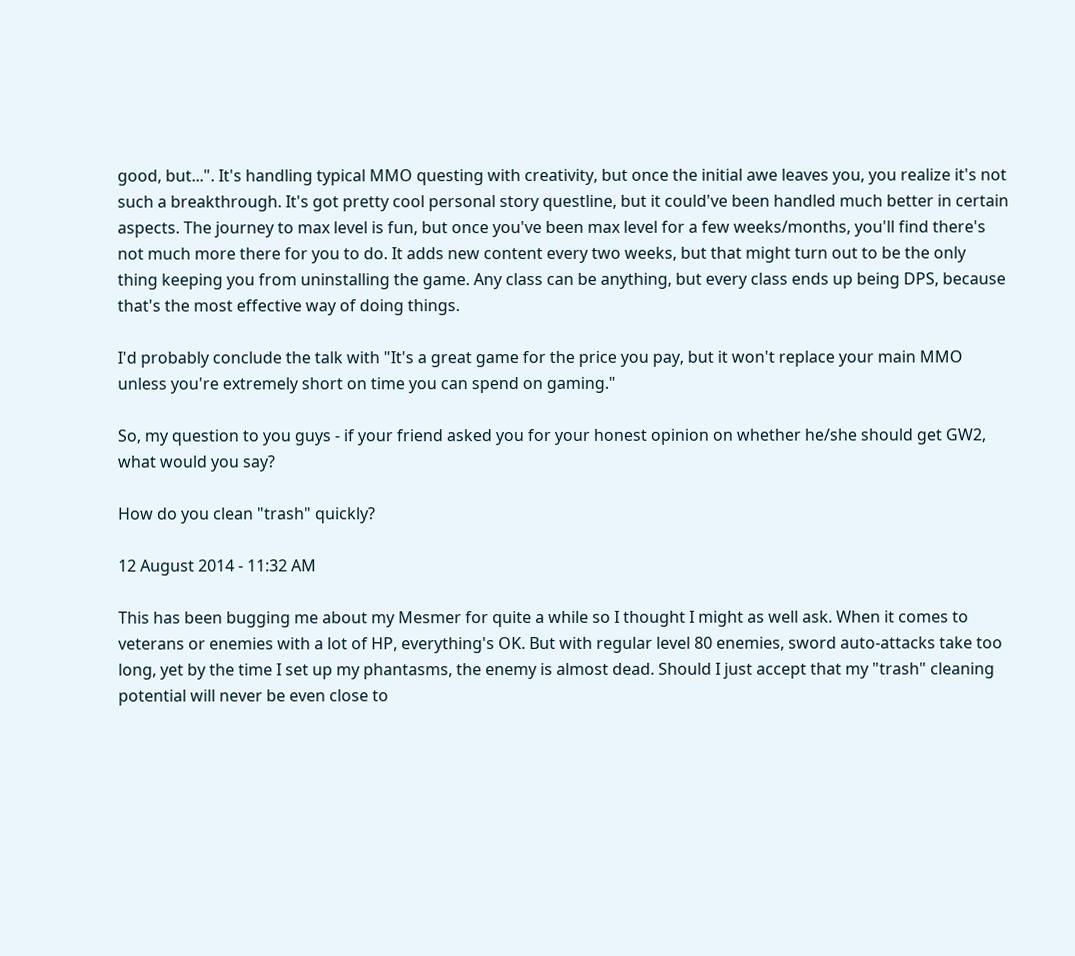good, but...". It's handling typical MMO questing with creativity, but once the initial awe leaves you, you realize it's not such a breakthrough. It's got pretty cool personal story questline, but it could've been handled much better in certain aspects. The journey to max level is fun, but once you've been max level for a few weeks/months, you'll find there's not much more there for you to do. It adds new content every two weeks, but that might turn out to be the only thing keeping you from uninstalling the game. Any class can be anything, but every class ends up being DPS, because that's the most effective way of doing things.

I'd probably conclude the talk with "It's a great game for the price you pay, but it won't replace your main MMO unless you're extremely short on time you can spend on gaming."

So, my question to you guys - if your friend asked you for your honest opinion on whether he/she should get GW2, what would you say?

How do you clean "trash" quickly?

12 August 2014 - 11:32 AM

This has been bugging me about my Mesmer for quite a while so I thought I might as well ask. When it comes to veterans or enemies with a lot of HP, everything's OK. But with regular level 80 enemies, sword auto-attacks take too long, yet by the time I set up my phantasms, the enemy is almost dead. Should I just accept that my "trash" cleaning potential will never be even close to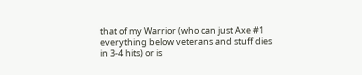that of my Warrior (who can just Axe #1 everything below veterans and stuff dies in 3-4 hits) or is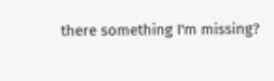there something I'm missing?